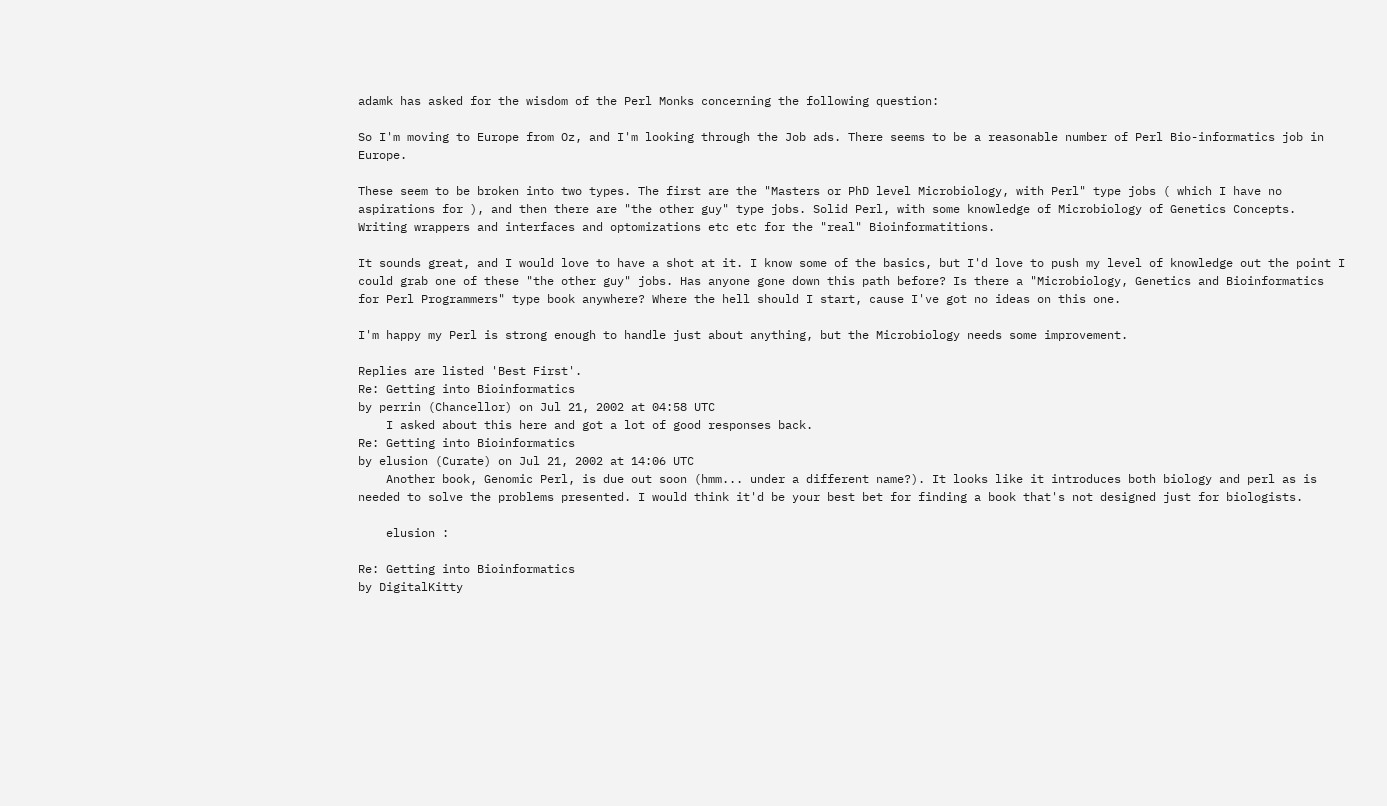adamk has asked for the wisdom of the Perl Monks concerning the following question:

So I'm moving to Europe from Oz, and I'm looking through the Job ads. There seems to be a reasonable number of Perl Bio-informatics job in Europe.

These seem to be broken into two types. The first are the "Masters or PhD level Microbiology, with Perl" type jobs ( which I have no aspirations for ), and then there are "the other guy" type jobs. Solid Perl, with some knowledge of Microbiology of Genetics Concepts. Writing wrappers and interfaces and optomizations etc etc for the "real" Bioinformatitions.

It sounds great, and I would love to have a shot at it. I know some of the basics, but I'd love to push my level of knowledge out the point I could grab one of these "the other guy" jobs. Has anyone gone down this path before? Is there a "Microbiology, Genetics and Bioinformatics for Perl Programmers" type book anywhere? Where the hell should I start, cause I've got no ideas on this one.

I'm happy my Perl is strong enough to handle just about anything, but the Microbiology needs some improvement.

Replies are listed 'Best First'.
Re: Getting into Bioinformatics
by perrin (Chancellor) on Jul 21, 2002 at 04:58 UTC
    I asked about this here and got a lot of good responses back.
Re: Getting into Bioinformatics
by elusion (Curate) on Jul 21, 2002 at 14:06 UTC
    Another book, Genomic Perl, is due out soon (hmm... under a different name?). It looks like it introduces both biology and perl as is needed to solve the problems presented. I would think it'd be your best bet for finding a book that's not designed just for biologists.

    elusion :

Re: Getting into Bioinformatics
by DigitalKitty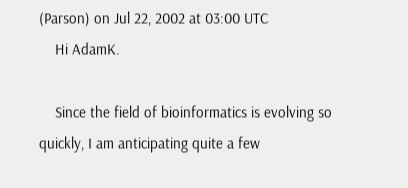(Parson) on Jul 22, 2002 at 03:00 UTC
    Hi AdamK.

    Since the field of bioinformatics is evolving so quickly, I am anticipating quite a few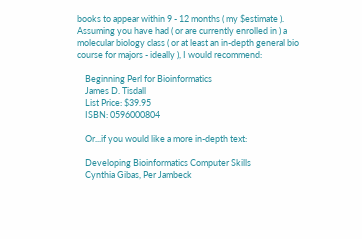books to appear within 9 - 12 months ( my $estimate ). Assuming you have had ( or are currently enrolled in ) a molecular biology class ( or at least an in-depth general bio course for majors - ideally ), I would recommend:

    Beginning Perl for Bioinformatics
    James D. Tisdall
    List Price: $39.95
    ISBN: 0596000804

    Or...if you would like a more in-depth text:

    Developing Bioinformatics Computer Skills
    Cynthia Gibas, Per Jambeck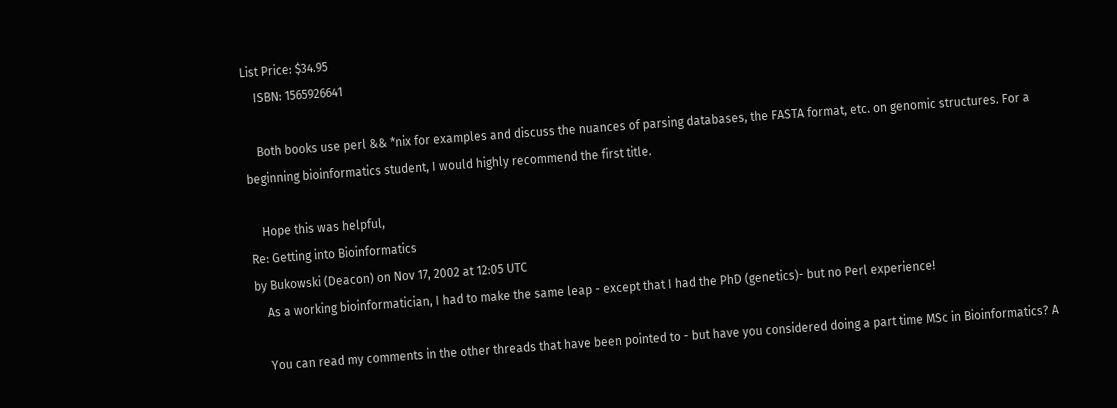List Price: $34.95
    ISBN: 1565926641

    Both books use perl && *nix for examples and discuss the nuances of parsing databases, the FASTA format, etc. on genomic structures. For a beginning bioinformatics student, I would highly recommend the first title.

    Hope this was helpful,
Re: Getting into Bioinformatics
by Bukowski (Deacon) on Nov 17, 2002 at 12:05 UTC
    As a working bioinformatician, I had to make the same leap - except that I had the PhD (genetics)- but no Perl experience!

    You can read my comments in the other threads that have been pointed to - but have you considered doing a part time MSc in Bioinformatics? A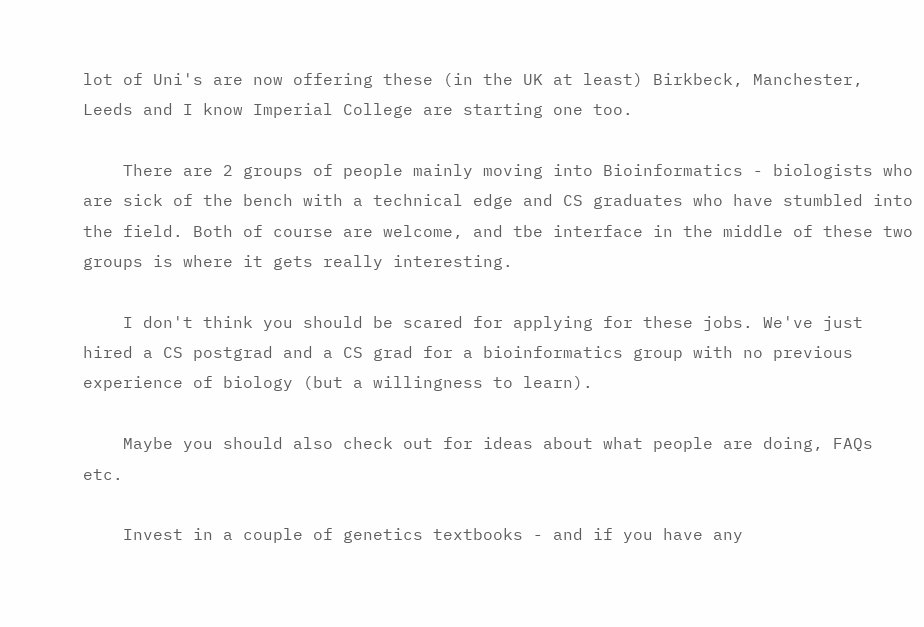lot of Uni's are now offering these (in the UK at least) Birkbeck, Manchester, Leeds and I know Imperial College are starting one too.

    There are 2 groups of people mainly moving into Bioinformatics - biologists who are sick of the bench with a technical edge and CS graduates who have stumbled into the field. Both of course are welcome, and tbe interface in the middle of these two groups is where it gets really interesting.

    I don't think you should be scared for applying for these jobs. We've just hired a CS postgrad and a CS grad for a bioinformatics group with no previous experience of biology (but a willingness to learn).

    Maybe you should also check out for ideas about what people are doing, FAQs etc.

    Invest in a couple of genetics textbooks - and if you have any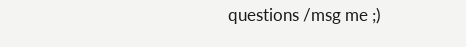questions /msg me ;)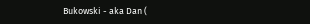Bukowski - aka Dan (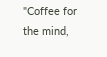"Coffee for the mind,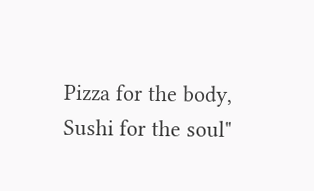Pizza for the body, Sushi for the soul"